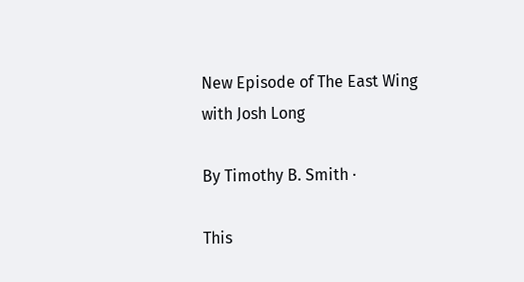New Episode of The East Wing with Josh Long

By Timothy B. Smith ·

This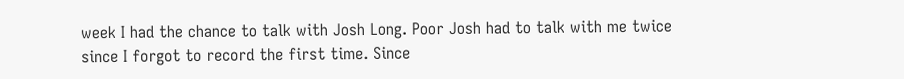week I had the chance to talk with Josh Long. Poor Josh had to talk with me twice since I forgot to record the first time. Since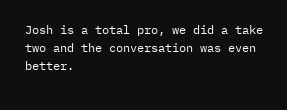Josh is a total pro, we did a take two and the conversation was even better.